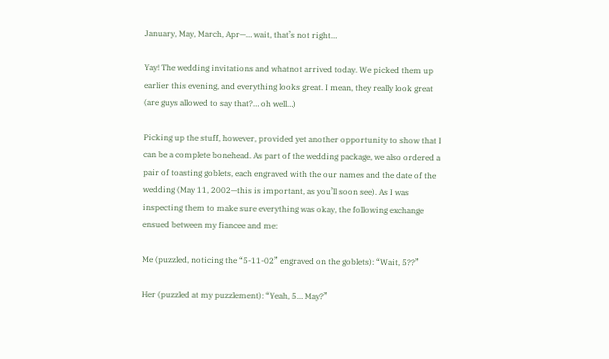January, May, March, Apr—… wait, that’s not right…

Yay! The wedding invitations and whatnot arrived today. We picked them up earlier this evening, and everything looks great. I mean, they really look great (are guys allowed to say that?… oh well…)

Picking up the stuff, however, provided yet another opportunity to show that I can be a complete bonehead. As part of the wedding package, we also ordered a pair of toasting goblets, each engraved with the our names and the date of the wedding (May 11, 2002—this is important, as you’ll soon see). As I was inspecting them to make sure everything was okay, the following exchange ensued between my fiancee and me:

Me (puzzled, noticing the “5-11-02” engraved on the goblets): “Wait, 5??”

Her (puzzled at my puzzlement): “Yeah, 5… May?”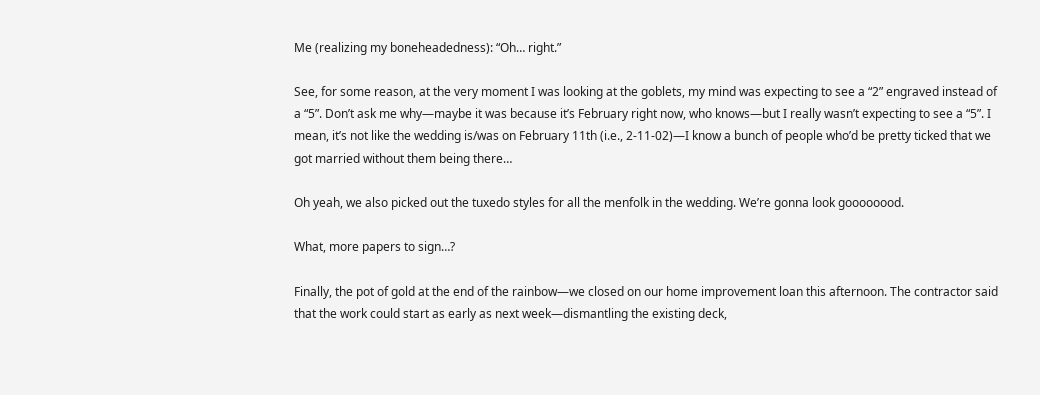Me (realizing my boneheadedness): “Oh… right.”

See, for some reason, at the very moment I was looking at the goblets, my mind was expecting to see a “2” engraved instead of a “5”. Don’t ask me why—maybe it was because it’s February right now, who knows—but I really wasn’t expecting to see a “5”. I mean, it’s not like the wedding is/was on February 11th (i.e., 2-11-02)—I know a bunch of people who’d be pretty ticked that we got married without them being there…

Oh yeah, we also picked out the tuxedo styles for all the menfolk in the wedding. We’re gonna look goooooood.

What, more papers to sign…?

Finally, the pot of gold at the end of the rainbow—we closed on our home improvement loan this afternoon. The contractor said that the work could start as early as next week—dismantling the existing deck,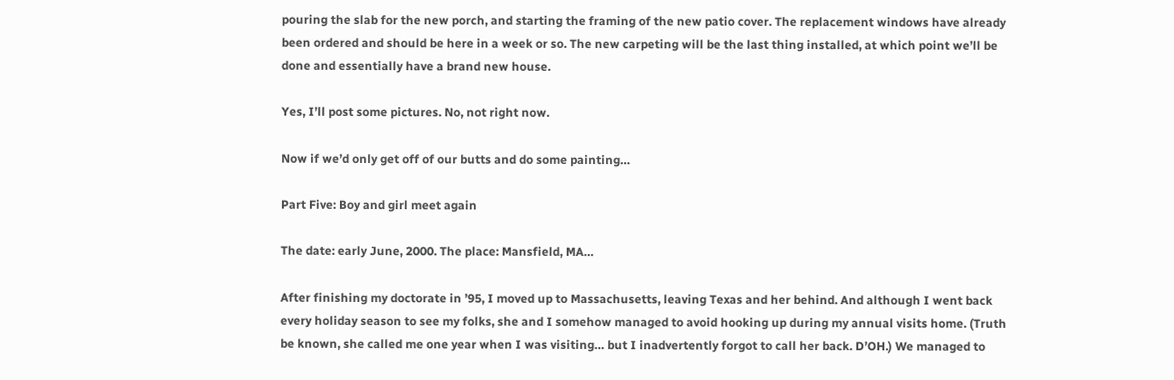pouring the slab for the new porch, and starting the framing of the new patio cover. The replacement windows have already been ordered and should be here in a week or so. The new carpeting will be the last thing installed, at which point we’ll be done and essentially have a brand new house.

Yes, I’ll post some pictures. No, not right now.

Now if we’d only get off of our butts and do some painting…

Part Five: Boy and girl meet again

The date: early June, 2000. The place: Mansfield, MA…

After finishing my doctorate in ’95, I moved up to Massachusetts, leaving Texas and her behind. And although I went back every holiday season to see my folks, she and I somehow managed to avoid hooking up during my annual visits home. (Truth be known, she called me one year when I was visiting… but I inadvertently forgot to call her back. D’OH.) We managed to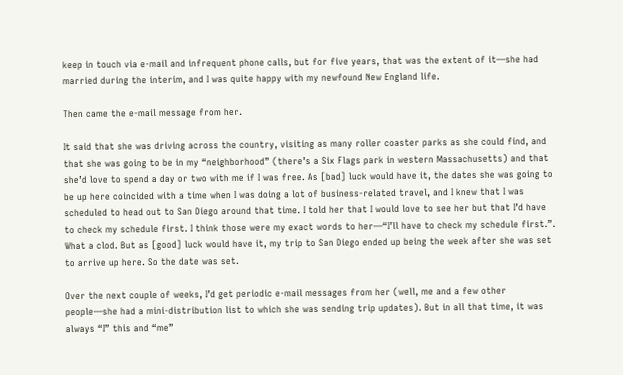keep in touch via e-mail and infrequent phone calls, but for five years, that was the extent of it—she had married during the interim, and I was quite happy with my newfound New England life.

Then came the e-mail message from her.

It said that she was driving across the country, visiting as many roller coaster parks as she could find, and that she was going to be in my “neighborhood” (there’s a Six Flags park in western Massachusetts) and that she’d love to spend a day or two with me if I was free. As [bad] luck would have it, the dates she was going to be up here coincided with a time when I was doing a lot of business-related travel, and I knew that I was scheduled to head out to San Diego around that time. I told her that I would love to see her but that I’d have to check my schedule first. I think those were my exact words to her—“I’ll have to check my schedule first.”. What a clod. But as [good] luck would have it, my trip to San Diego ended up being the week after she was set to arrive up here. So the date was set.

Over the next couple of weeks, I’d get periodic e-mail messages from her (well, me and a few other people—she had a mini-distribution list to which she was sending trip updates). But in all that time, it was always “I” this and “me”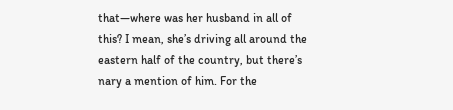that—where was her husband in all of this? I mean, she’s driving all around the eastern half of the country, but there’s nary a mention of him. For the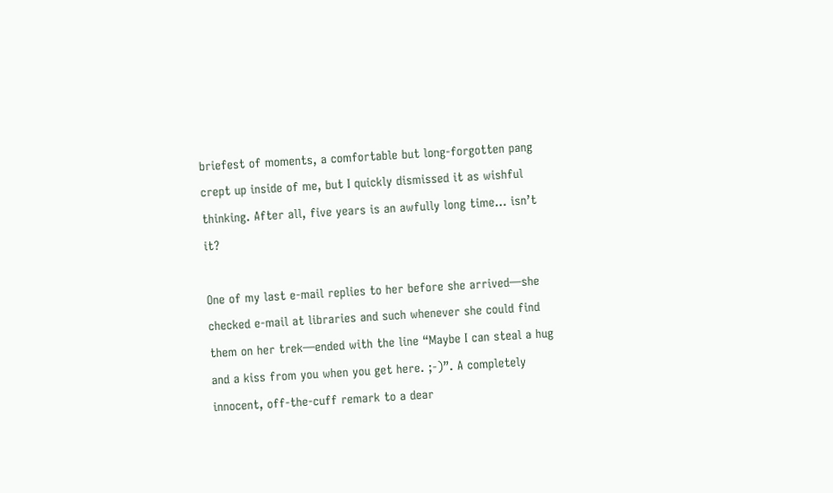briefest of moments, a comfortable but long-forgotten pang crept up inside of me, but I quickly dismissed it as wishful thinking. After all, five years is an awfully long time… isn’t it?

One of my last e-mail replies to her before she arrived—she checked e-mail at libraries and such whenever she could find them on her trek—ended with the line “Maybe I can steal a hug and a kiss from you when you get here. ;-)”. A completely innocent, off-the-cuff remark to a dear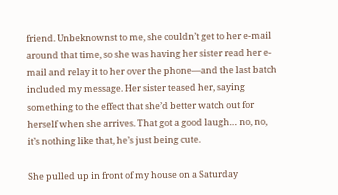friend. Unbeknownst to me, she couldn’t get to her e-mail around that time, so she was having her sister read her e-mail and relay it to her over the phone—and the last batch included my message. Her sister teased her, saying something to the effect that she’d better watch out for herself when she arrives. That got a good laugh… no, no, it’s nothing like that, he’s just being cute.

She pulled up in front of my house on a Saturday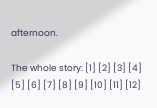afternoon.

The whole story: [1] [2] [3] [4] [5] [6] [7] [8] [9] [10] [11] [12]